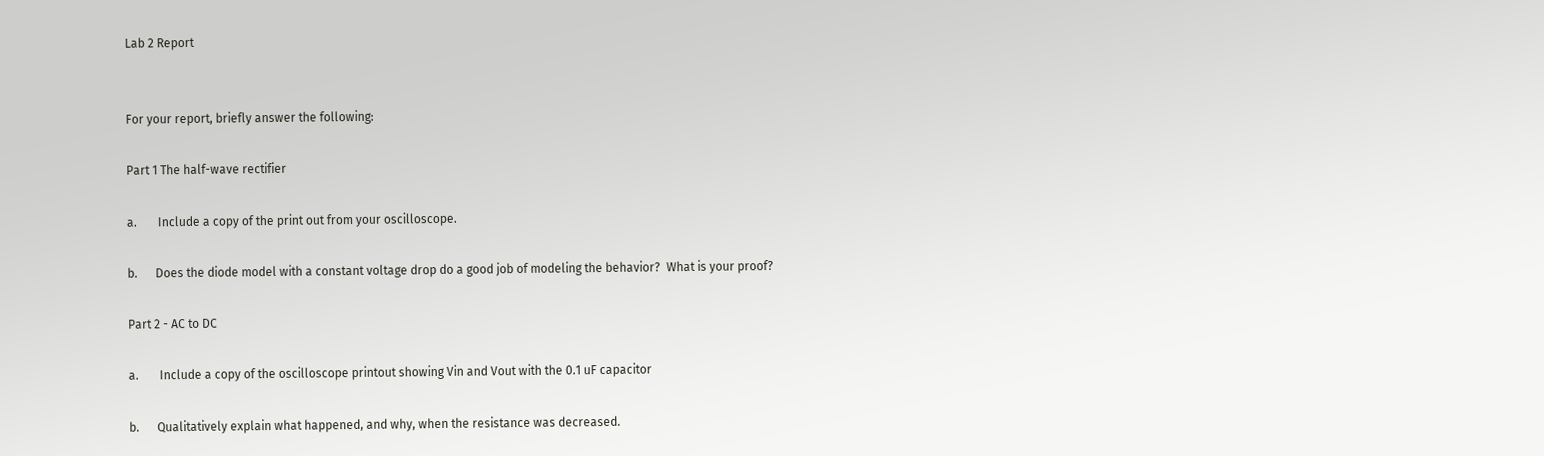Lab 2 Report


For your report, briefly answer the following:

Part 1 The half-wave rectifier

a.       Include a copy of the print out from your oscilloscope.

b.      Does the diode model with a constant voltage drop do a good job of modeling the behavior?  What is your proof?

Part 2 - AC to DC

a.       Include a copy of the oscilloscope printout showing Vin and Vout with the 0.1 uF capacitor

b.      Qualitatively explain what happened, and why, when the resistance was decreased.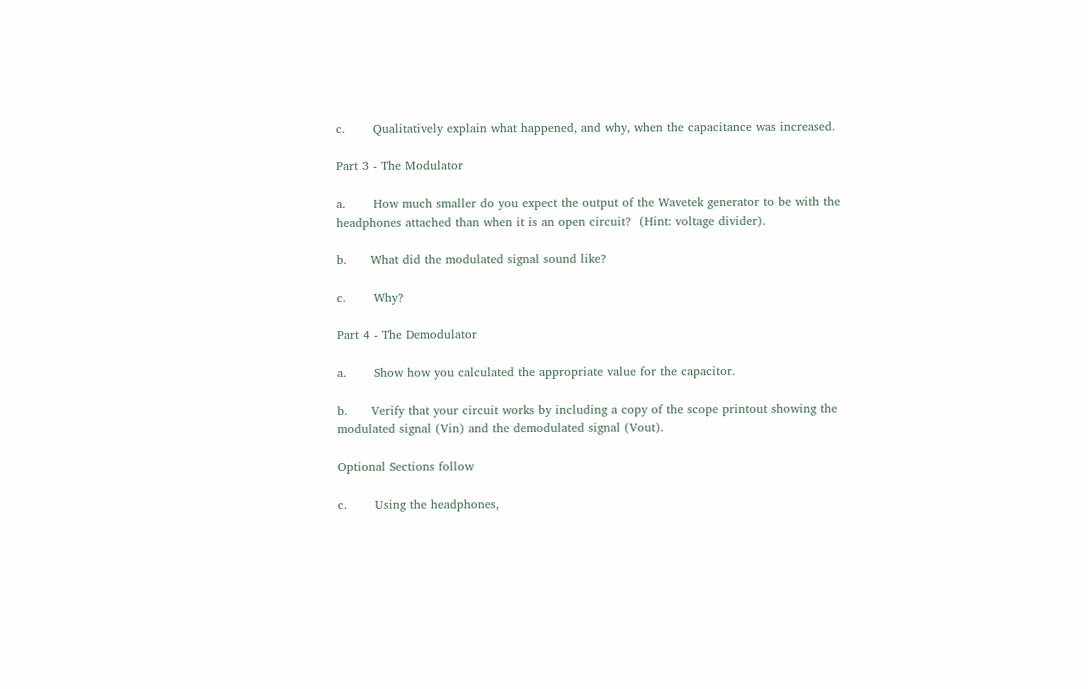c.       Qualitatively explain what happened, and why, when the capacitance was increased.

Part 3 - The Modulator

a.       How much smaller do you expect the output of the Wavetek generator to be with the headphones attached than when it is an open circuit?  (Hint: voltage divider).

b.      What did the modulated signal sound like?

c.       Why?

Part 4 - The Demodulator

a.       Show how you calculated the appropriate value for the capacitor.

b.      Verify that your circuit works by including a copy of the scope printout showing the modulated signal (Vin) and the demodulated signal (Vout).

Optional Sections follow

c.       Using the headphones,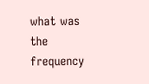what was the frequency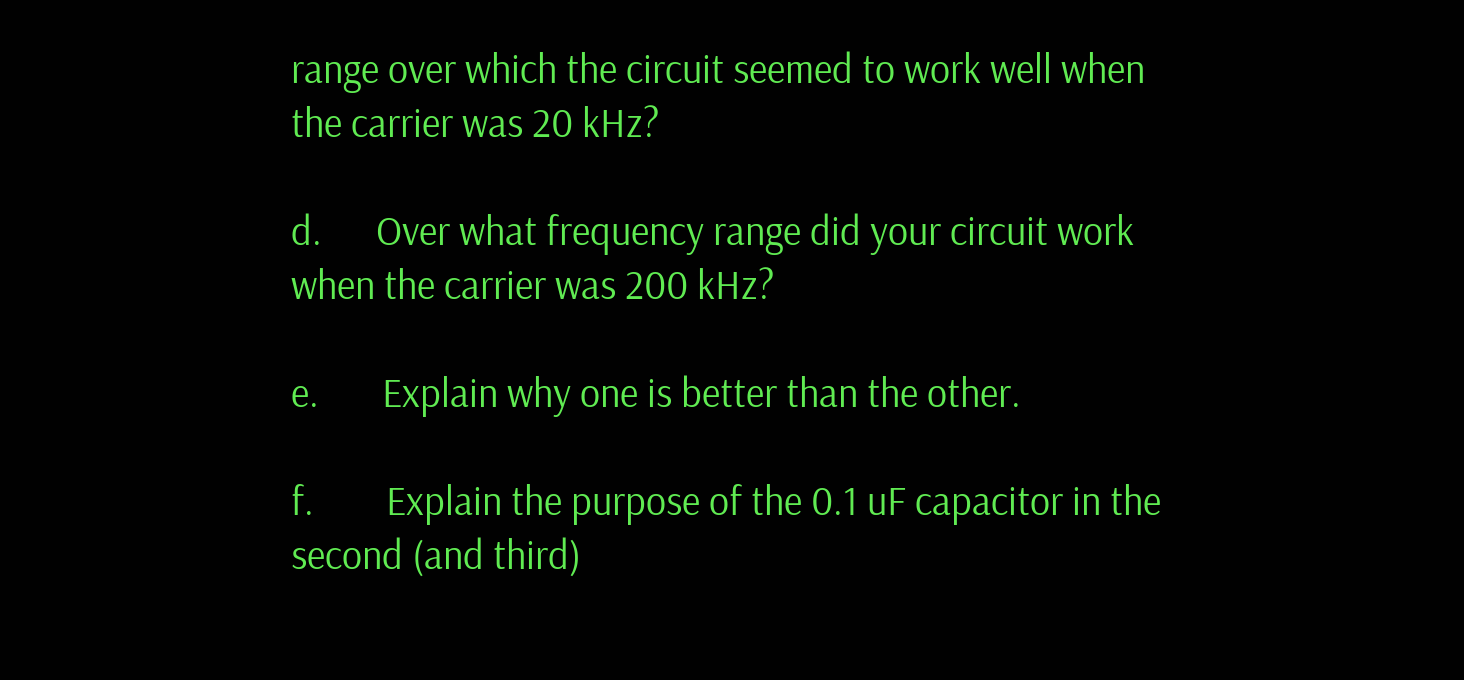range over which the circuit seemed to work well when the carrier was 20 kHz?

d.      Over what frequency range did your circuit work when the carrier was 200 kHz?

e.       Explain why one is better than the other.

f.        Explain the purpose of the 0.1 uF capacitor in the second (and third)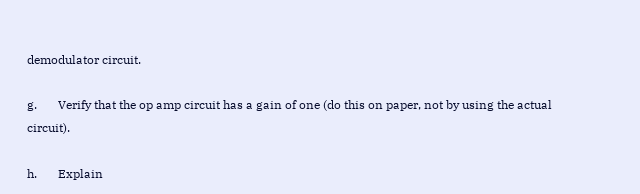demodulator circuit.

g.       Verify that the op amp circuit has a gain of one (do this on paper, not by using the actual circuit).

h.       Explain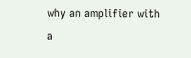why an amplifier with a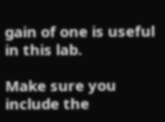gain of one is useful in this lab.

Make sure you include the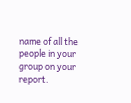name of all the people in your group on your report.